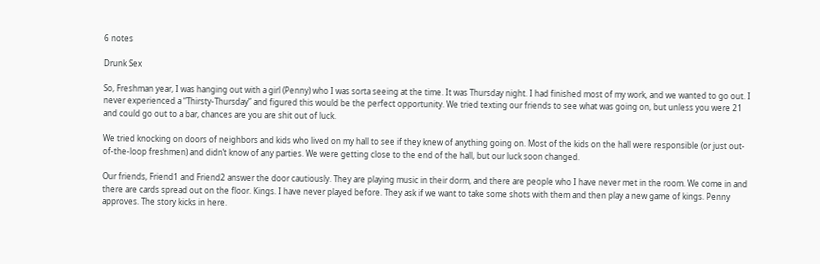6 notes

Drunk Sex

So, Freshman year, I was hanging out with a girl (Penny) who I was sorta seeing at the time. It was Thursday night. I had finished most of my work, and we wanted to go out. I never experienced a “Thirsty-Thursday” and figured this would be the perfect opportunity. We tried texting our friends to see what was going on, but unless you were 21 and could go out to a bar, chances are you are shit out of luck.

We tried knocking on doors of neighbors and kids who lived on my hall to see if they knew of anything going on. Most of the kids on the hall were responsible (or just out-of-the-loop freshmen) and didn’t know of any parties. We were getting close to the end of the hall, but our luck soon changed.

Our friends, Friend1 and Friend2 answer the door cautiously. They are playing music in their dorm, and there are people who I have never met in the room. We come in and there are cards spread out on the floor. Kings. I have never played before. They ask if we want to take some shots with them and then play a new game of kings. Penny approves. The story kicks in here.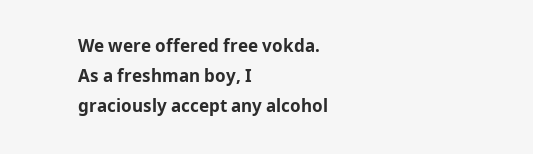We were offered free vokda. As a freshman boy, I graciously accept any alcohol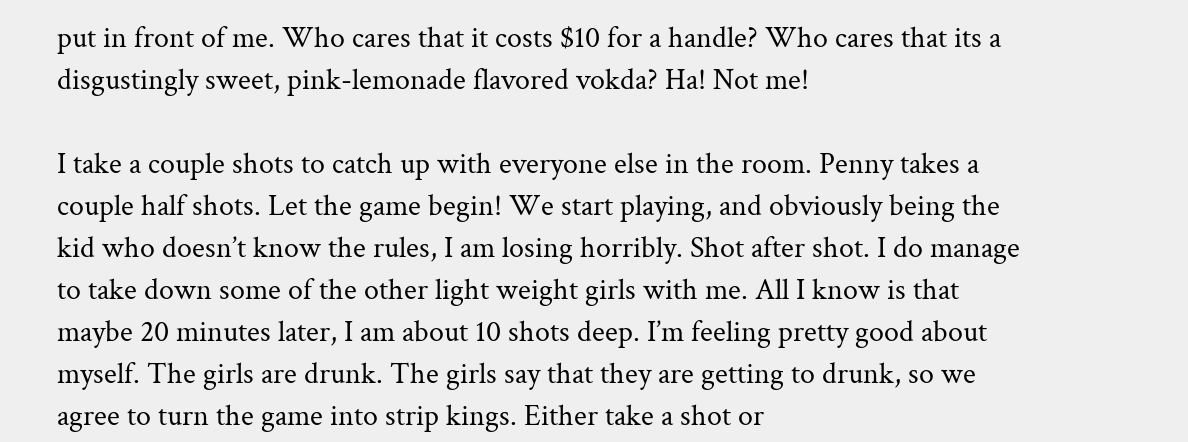put in front of me. Who cares that it costs $10 for a handle? Who cares that its a disgustingly sweet, pink-lemonade flavored vokda? Ha! Not me!

I take a couple shots to catch up with everyone else in the room. Penny takes a couple half shots. Let the game begin! We start playing, and obviously being the kid who doesn’t know the rules, I am losing horribly. Shot after shot. I do manage to take down some of the other light weight girls with me. All I know is that maybe 20 minutes later, I am about 10 shots deep. I’m feeling pretty good about myself. The girls are drunk. The girls say that they are getting to drunk, so we agree to turn the game into strip kings. Either take a shot or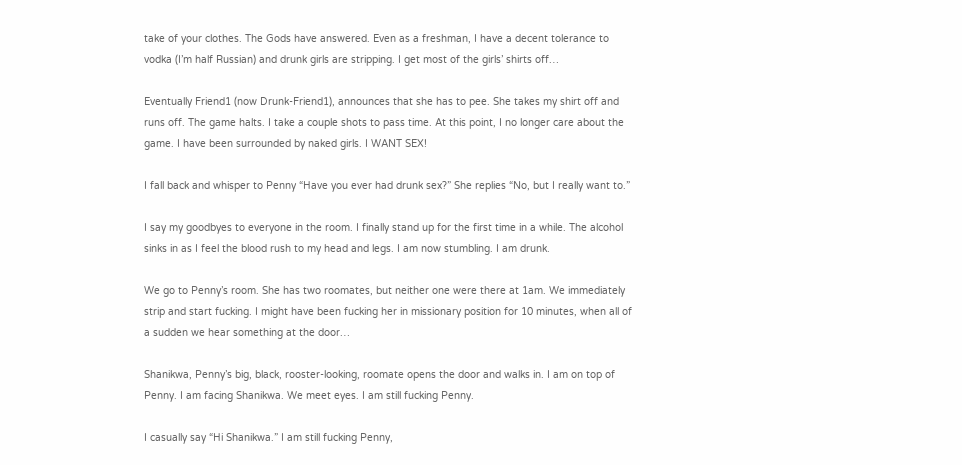take of your clothes. The Gods have answered. Even as a freshman, I have a decent tolerance to vodka (I’m half Russian) and drunk girls are stripping. I get most of the girls’ shirts off…

Eventually Friend1 (now Drunk-Friend1), announces that she has to pee. She takes my shirt off and runs off. The game halts. I take a couple shots to pass time. At this point, I no longer care about the game. I have been surrounded by naked girls. I WANT SEX!

I fall back and whisper to Penny “Have you ever had drunk sex?” She replies “No, but I really want to.”

I say my goodbyes to everyone in the room. I finally stand up for the first time in a while. The alcohol sinks in as I feel the blood rush to my head and legs. I am now stumbling. I am drunk.

We go to Penny’s room. She has two roomates, but neither one were there at 1am. We immediately strip and start fucking. I might have been fucking her in missionary position for 10 minutes, when all of a sudden we hear something at the door…

Shanikwa, Penny’s big, black, rooster-looking, roomate opens the door and walks in. I am on top of Penny. I am facing Shanikwa. We meet eyes. I am still fucking Penny.

I casually say “Hi Shanikwa.” I am still fucking Penny,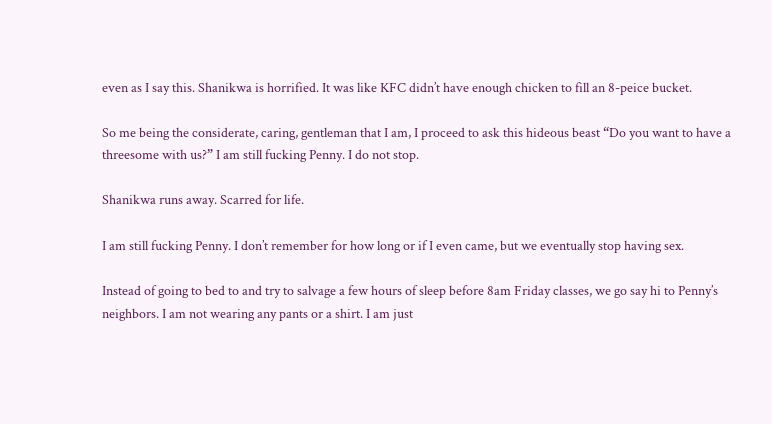even as I say this. Shanikwa is horrified. It was like KFC didn’t have enough chicken to fill an 8-peice bucket.

So me being the considerate, caring, gentleman that I am, I proceed to ask this hideous beast “Do you want to have a threesome with us?” I am still fucking Penny. I do not stop.

Shanikwa runs away. Scarred for life.

I am still fucking Penny. I don’t remember for how long or if I even came, but we eventually stop having sex.

Instead of going to bed to and try to salvage a few hours of sleep before 8am Friday classes, we go say hi to Penny’s neighbors. I am not wearing any pants or a shirt. I am just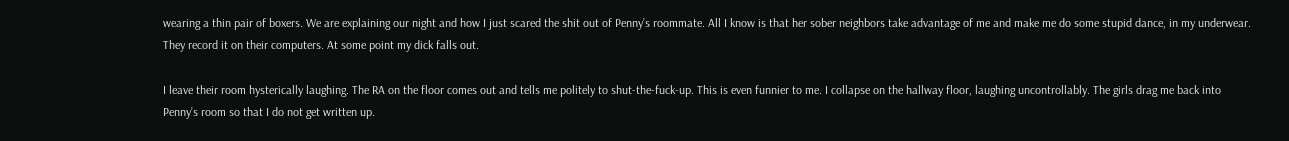wearing a thin pair of boxers. We are explaining our night and how I just scared the shit out of Penny’s roommate. All I know is that her sober neighbors take advantage of me and make me do some stupid dance, in my underwear. They record it on their computers. At some point my dick falls out.

I leave their room hysterically laughing. The RA on the floor comes out and tells me politely to shut-the-fuck-up. This is even funnier to me. I collapse on the hallway floor, laughing uncontrollably. The girls drag me back into Penny’s room so that I do not get written up.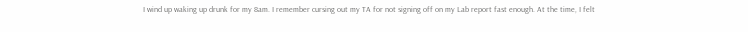I wind up waking up drunk for my 8am. I remember cursing out my TA for not signing off on my Lab report fast enough. At the time, I felt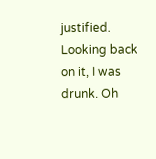justified. Looking back on it, I was drunk. Oh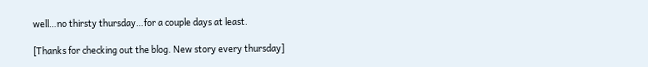well…no thirsty thursday…for a couple days at least.

[Thanks for checking out the blog. New story every thursday]